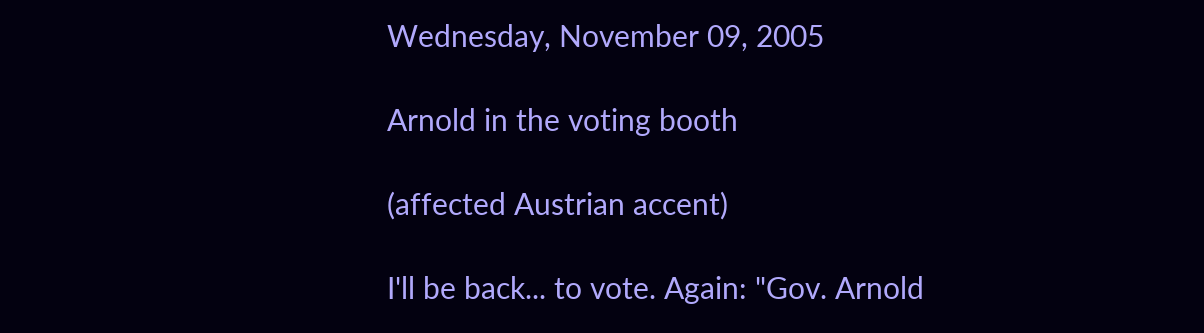Wednesday, November 09, 2005

Arnold in the voting booth

(affected Austrian accent)

I'll be back... to vote. Again: "Gov. Arnold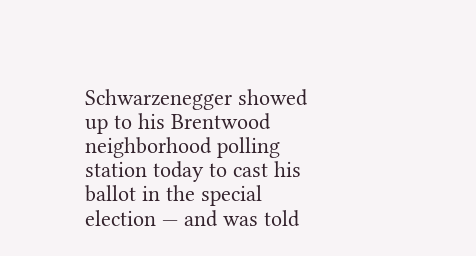Schwarzenegger showed up to his Brentwood neighborhood polling station today to cast his ballot in the special election — and was told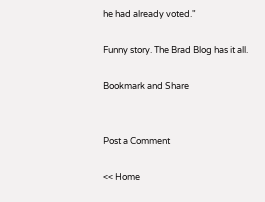he had already voted."

Funny story. The Brad Blog has it all.

Bookmark and Share


Post a Comment

<< Home